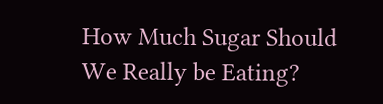How Much Sugar Should We Really be Eating?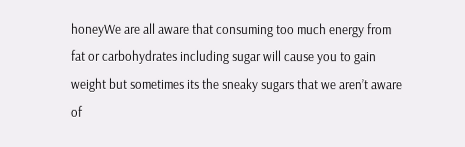honeyWe are all aware that consuming too much energy from fat or carbohydrates including sugar will cause you to gain weight but sometimes its the sneaky sugars that we aren’t aware of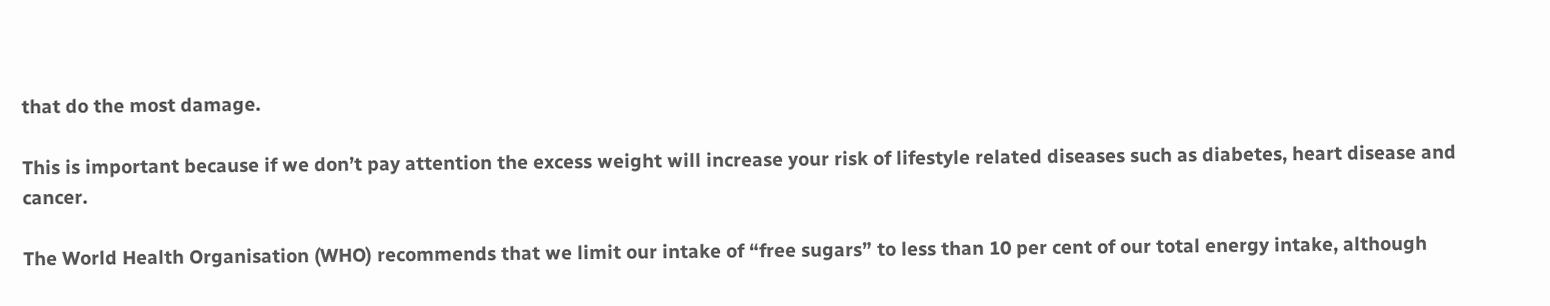that do the most damage.

This is important because if we don’t pay attention the excess weight will increase your risk of lifestyle related diseases such as diabetes, heart disease and cancer.

The World Health Organisation (WHO) recommends that we limit our intake of “free sugars” to less than 10 per cent of our total energy intake, although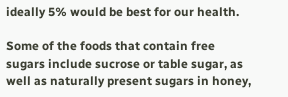ideally 5% would be best for our health.

Some of the foods that contain free sugars include sucrose or table sugar, as well as naturally present sugars in honey,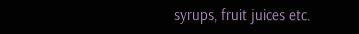syrups, fruit juices etc.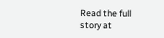Read the full story at